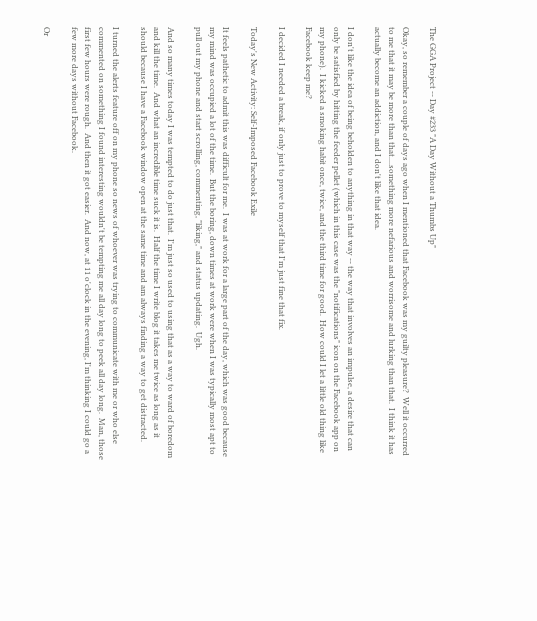The GGA Project -- Day #233 "A Day Without a Thumbs Up"

Okay, so remember a couple of days ago when I mentioned that Facebook was my guilty pleasure?  Well it occurred to me that it may be more than that....something more nefarious and worrisome and lurking than that.  I think it has actually become an addiction, and I don't like that idea.

I don't like the idea of being beholden to anything in that way -- the way that involves an impulse, a desire that can only be satisfied by hitting the feeder pellet (which in this case was the "notifications" icon on the Facebook app on my phone).  I kicked a smoking habit once, twice, and the third time for good.  How could I let a little old thing like Facebook keep me?

I decided I needed a break, if only just to prove to myself that I'm just fine that fix.

Today's New Activity: Self-Imposed Facebook Exile

It feels pathetic to admit this was difficult for me.  I was at work for a large part of the day, which was good because my mind was occupied a lot of the time.  But the boring, down times at work were when I was typically most apt to pull out my phone and start scrolling, commenting, "liking," and status updating.  Ugh.

And so many times today I was tempted to do just that.  I'm just so used to using that as a way to ward of boredom and kill the time.  And what an incredible time suck it is.  Half the time I write blog it takes me twice as long as it should because I have a Facebook window open at the same time and am always finding a way to get distracted.

I turned the alerts feature off on my phone so news of whoever was trying to communicate with me or who else commented on something I found interesting wouldn't be tempting me all day long to peek all day long.  Man, those first few hours were rough.  And then it got easier.  And now, at 11 o'clock in the evening, I'm thinking I could go a few more days without Facebook.

Or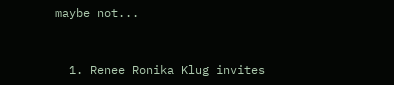maybe not...



  1. Renee Ronika Klug invites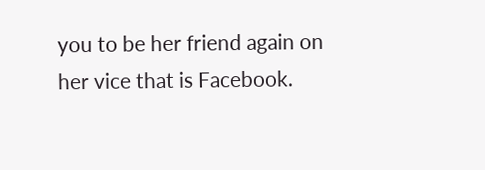you to be her friend again on her vice that is Facebook.